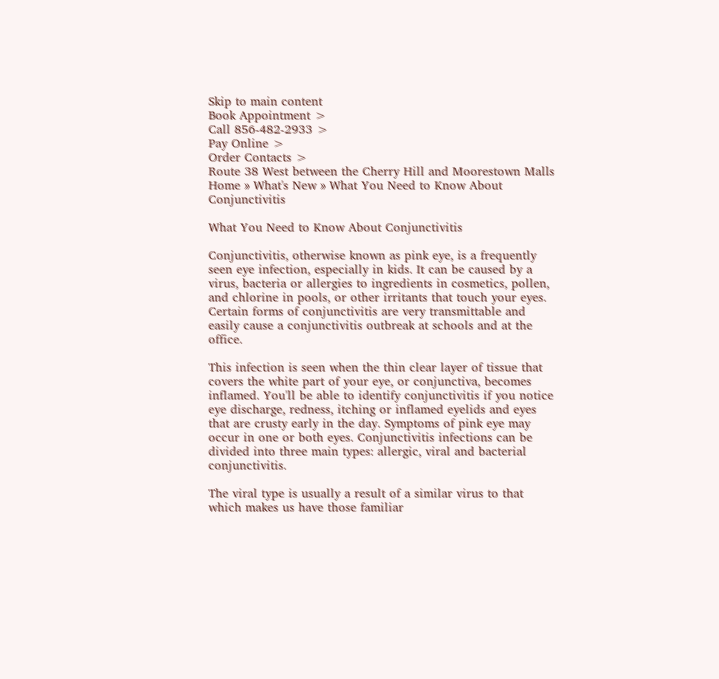Skip to main content
Book Appointment >
Call 856-482-2933 >
Pay Online >
Order Contacts >
Route 38 West between the Cherry Hill and Moorestown Malls
Home » What's New » What You Need to Know About Conjunctivitis

What You Need to Know About Conjunctivitis

Conjunctivitis, otherwise known as pink eye, is a frequently seen eye infection, especially in kids. It can be caused by a virus, bacteria or allergies to ingredients in cosmetics, pollen, and chlorine in pools, or other irritants that touch your eyes. Certain forms of conjunctivitis are very transmittable and easily cause a conjunctivitis outbreak at schools and at the office.

This infection is seen when the thin clear layer of tissue that covers the white part of your eye, or conjunctiva, becomes inflamed. You'll be able to identify conjunctivitis if you notice eye discharge, redness, itching or inflamed eyelids and eyes that are crusty early in the day. Symptoms of pink eye may occur in one or both eyes. Conjunctivitis infections can be divided into three main types: allergic, viral and bacterial conjunctivitis.

The viral type is usually a result of a similar virus to that which makes us have those familiar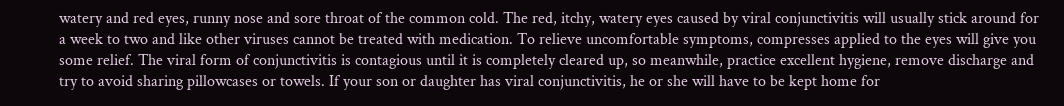watery and red eyes, runny nose and sore throat of the common cold. The red, itchy, watery eyes caused by viral conjunctivitis will usually stick around for a week to two and like other viruses cannot be treated with medication. To relieve uncomfortable symptoms, compresses applied to the eyes will give you some relief. The viral form of conjunctivitis is contagious until it is completely cleared up, so meanwhile, practice excellent hygiene, remove discharge and try to avoid sharing pillowcases or towels. If your son or daughter has viral conjunctivitis, he or she will have to be kept home for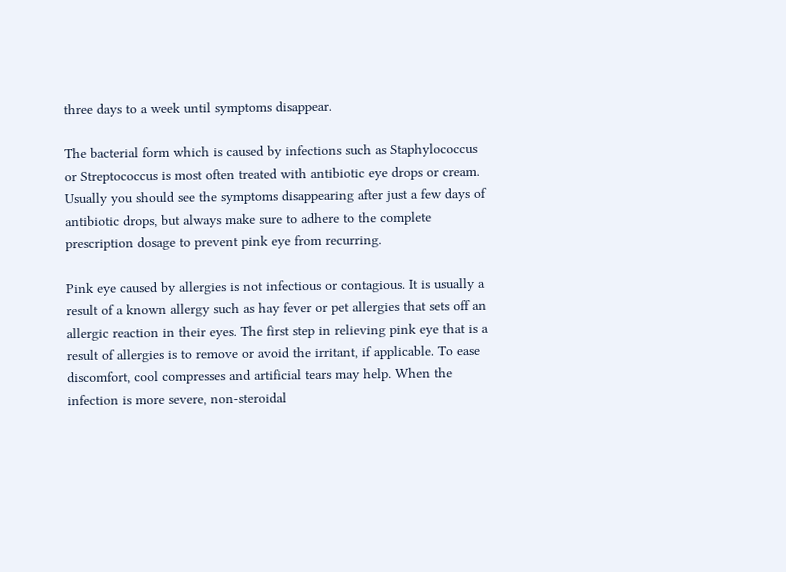three days to a week until symptoms disappear.

The bacterial form which is caused by infections such as Staphylococcus or Streptococcus is most often treated with antibiotic eye drops or cream. Usually you should see the symptoms disappearing after just a few days of antibiotic drops, but always make sure to adhere to the complete prescription dosage to prevent pink eye from recurring.

Pink eye caused by allergies is not infectious or contagious. It is usually a result of a known allergy such as hay fever or pet allergies that sets off an allergic reaction in their eyes. The first step in relieving pink eye that is a result of allergies is to remove or avoid the irritant, if applicable. To ease discomfort, cool compresses and artificial tears may help. When the infection is more severe, non-steroidal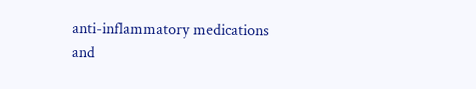anti-inflammatory medications and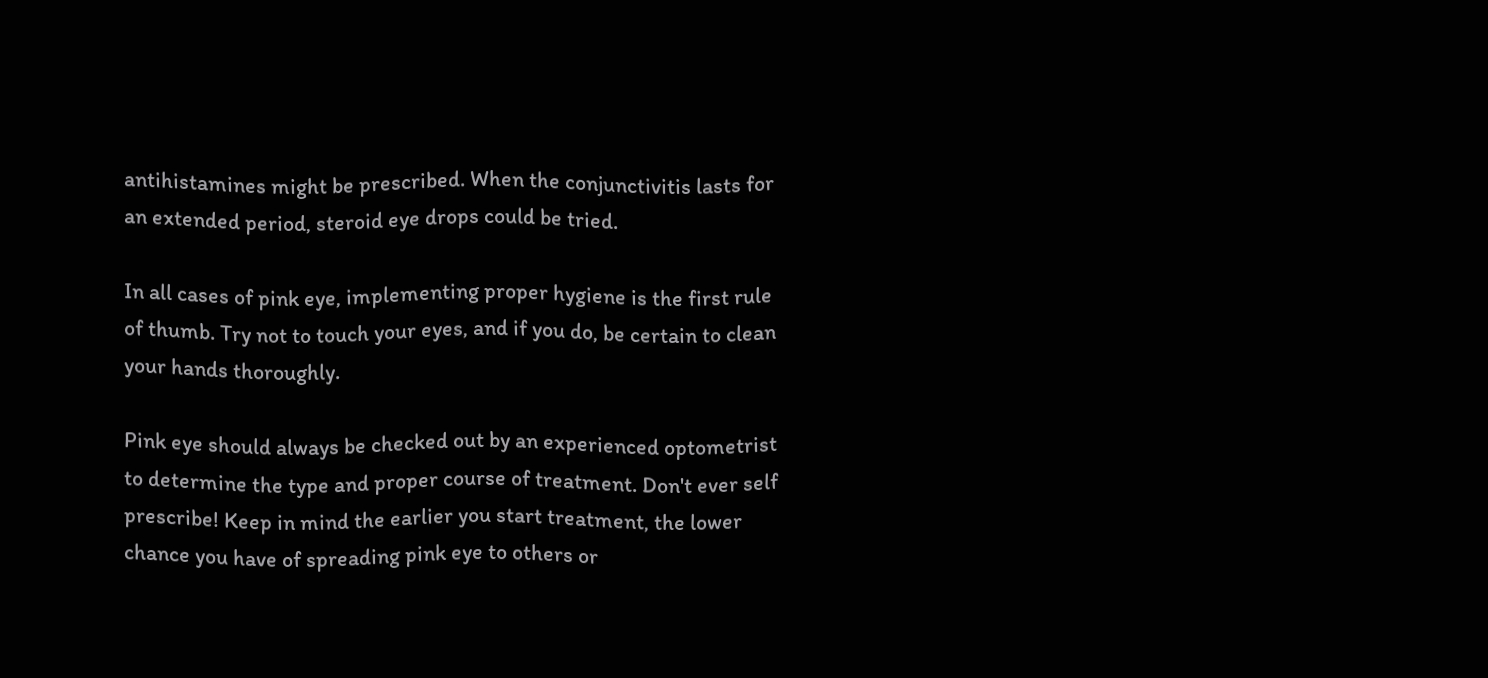antihistamines might be prescribed. When the conjunctivitis lasts for an extended period, steroid eye drops could be tried.

In all cases of pink eye, implementing proper hygiene is the first rule of thumb. Try not to touch your eyes, and if you do, be certain to clean your hands thoroughly.

Pink eye should always be checked out by an experienced optometrist to determine the type and proper course of treatment. Don't ever self prescribe! Keep in mind the earlier you start treatment, the lower chance you have of spreading pink eye to others or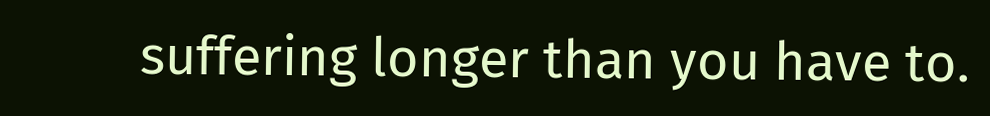suffering longer than you have to.